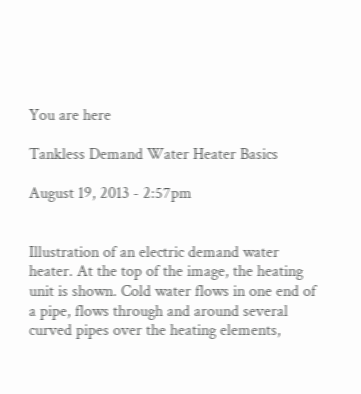You are here

Tankless Demand Water Heater Basics

August 19, 2013 - 2:57pm


Illustration of an electric demand water heater. At the top of the image, the heating unit is shown. Cold water flows in one end of a pipe, flows through and around several curved pipes over the heating elements,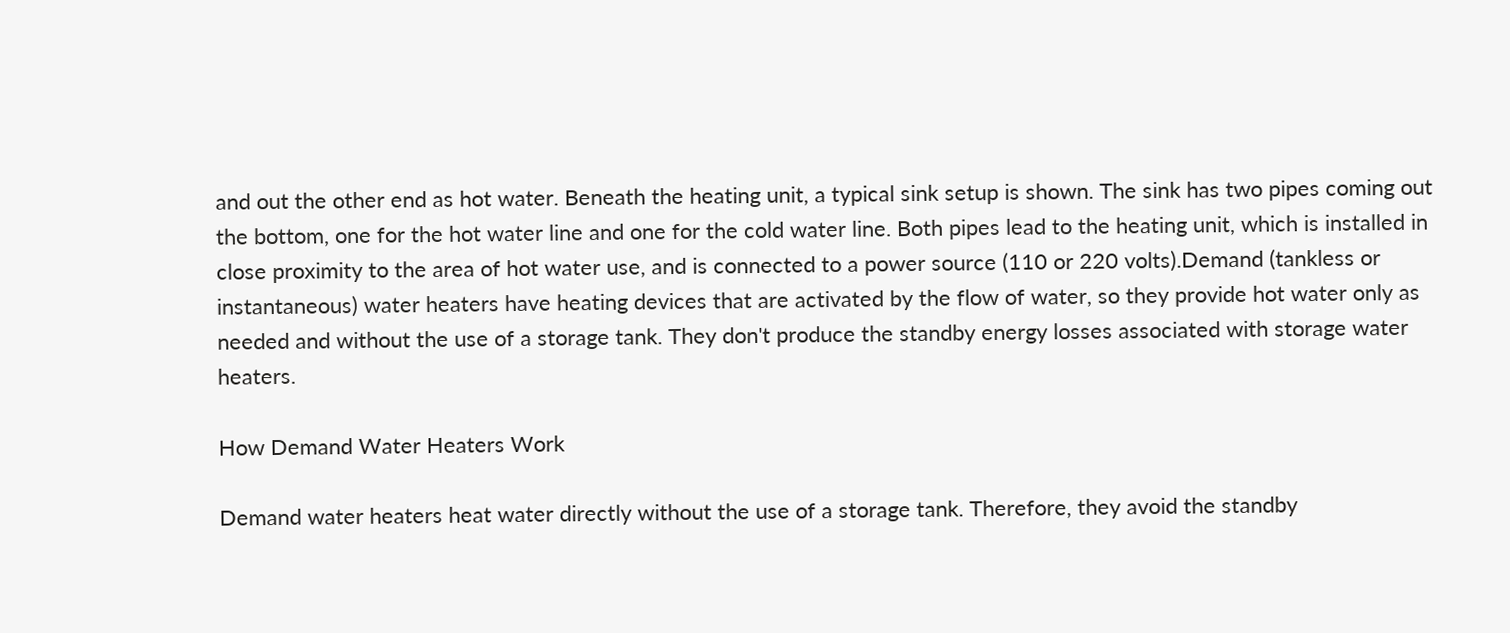and out the other end as hot water. Beneath the heating unit, a typical sink setup is shown. The sink has two pipes coming out the bottom, one for the hot water line and one for the cold water line. Both pipes lead to the heating unit, which is installed in close proximity to the area of hot water use, and is connected to a power source (110 or 220 volts).Demand (tankless or instantaneous) water heaters have heating devices that are activated by the flow of water, so they provide hot water only as needed and without the use of a storage tank. They don't produce the standby energy losses associated with storage water heaters.

How Demand Water Heaters Work

Demand water heaters heat water directly without the use of a storage tank. Therefore, they avoid the standby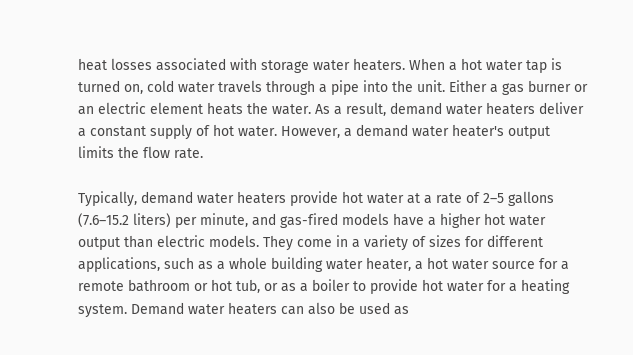heat losses associated with storage water heaters. When a hot water tap is turned on, cold water travels through a pipe into the unit. Either a gas burner or an electric element heats the water. As a result, demand water heaters deliver a constant supply of hot water. However, a demand water heater's output limits the flow rate.

Typically, demand water heaters provide hot water at a rate of 2–5 gallons (7.6–15.2 liters) per minute, and gas-fired models have a higher hot water output than electric models. They come in a variety of sizes for different applications, such as a whole building water heater, a hot water source for a remote bathroom or hot tub, or as a boiler to provide hot water for a heating system. Demand water heaters can also be used as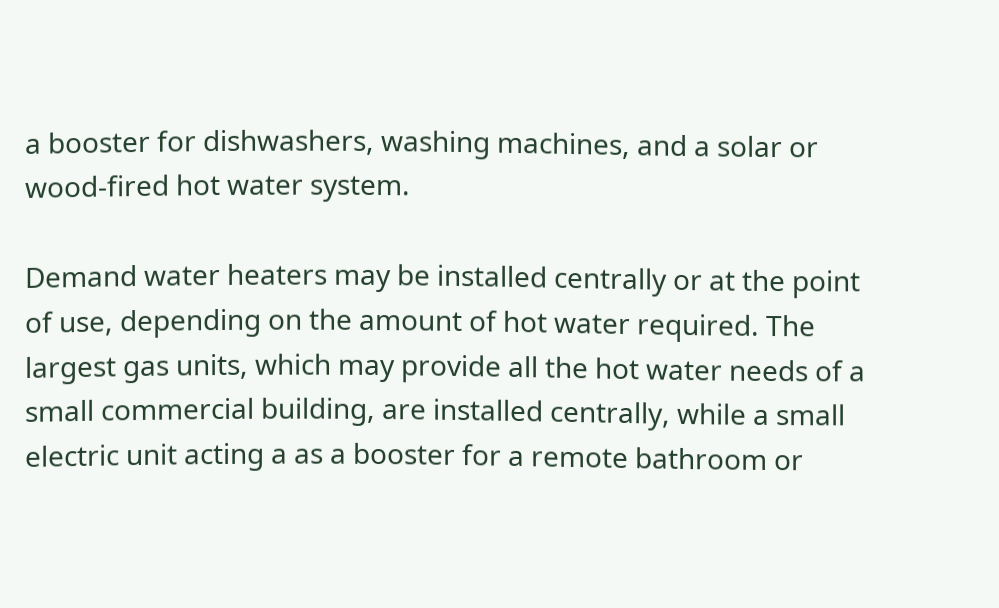a booster for dishwashers, washing machines, and a solar or wood-fired hot water system.

Demand water heaters may be installed centrally or at the point of use, depending on the amount of hot water required. The largest gas units, which may provide all the hot water needs of a small commercial building, are installed centrally, while a small electric unit acting a as a booster for a remote bathroom or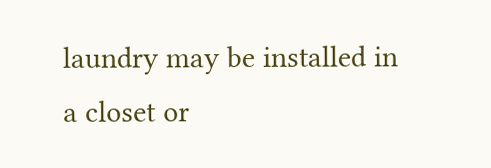laundry may be installed in a closet or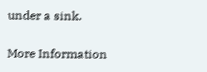under a sink.

More Information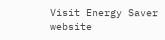Visit Energy Saver website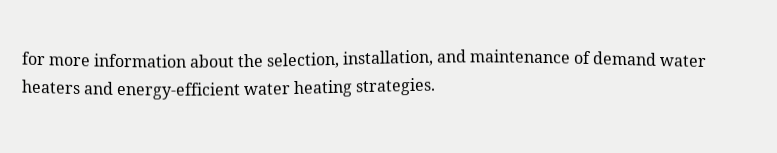for more information about the selection, installation, and maintenance of demand water heaters and energy-efficient water heating strategies.